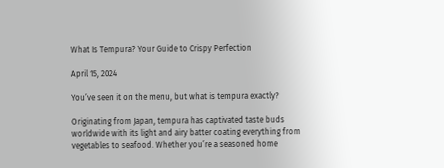What Is Tempura? Your Guide to Crispy Perfection

April 15, 2024

You’ve seen it on the menu, but what is tempura exactly?

Originating from Japan, tempura has captivated taste buds worldwide with its light and airy batter coating everything from vegetables to seafood. Whether you’re a seasoned home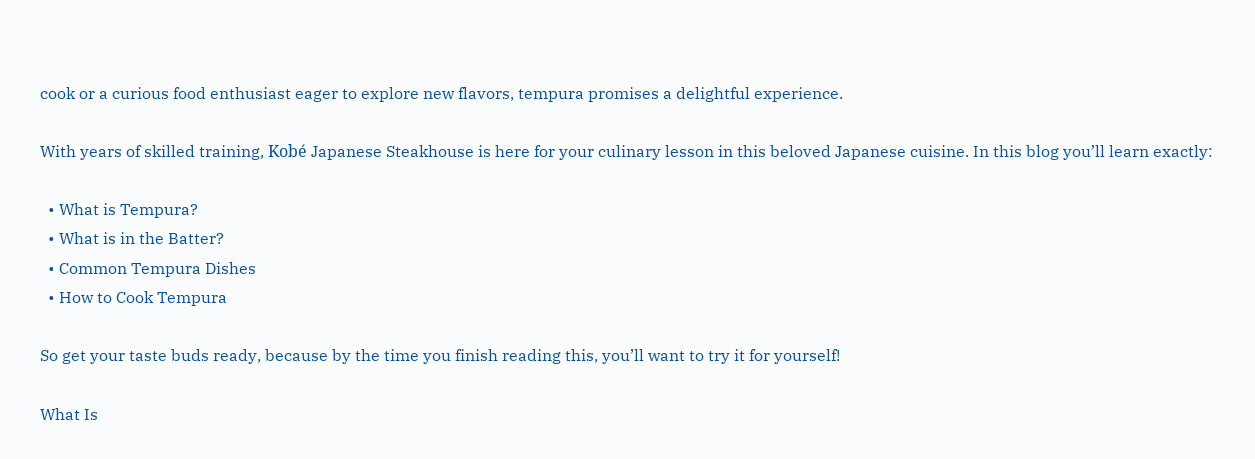cook or a curious food enthusiast eager to explore new flavors, tempura promises a delightful experience.

With years of skilled training, Kobé Japanese Steakhouse is here for your culinary lesson in this beloved Japanese cuisine. In this blog you’ll learn exactly:

  • What is Tempura?
  • What is in the Batter?
  • Common Tempura Dishes
  • How to Cook Tempura

So get your taste buds ready, because by the time you finish reading this, you’ll want to try it for yourself!

What Is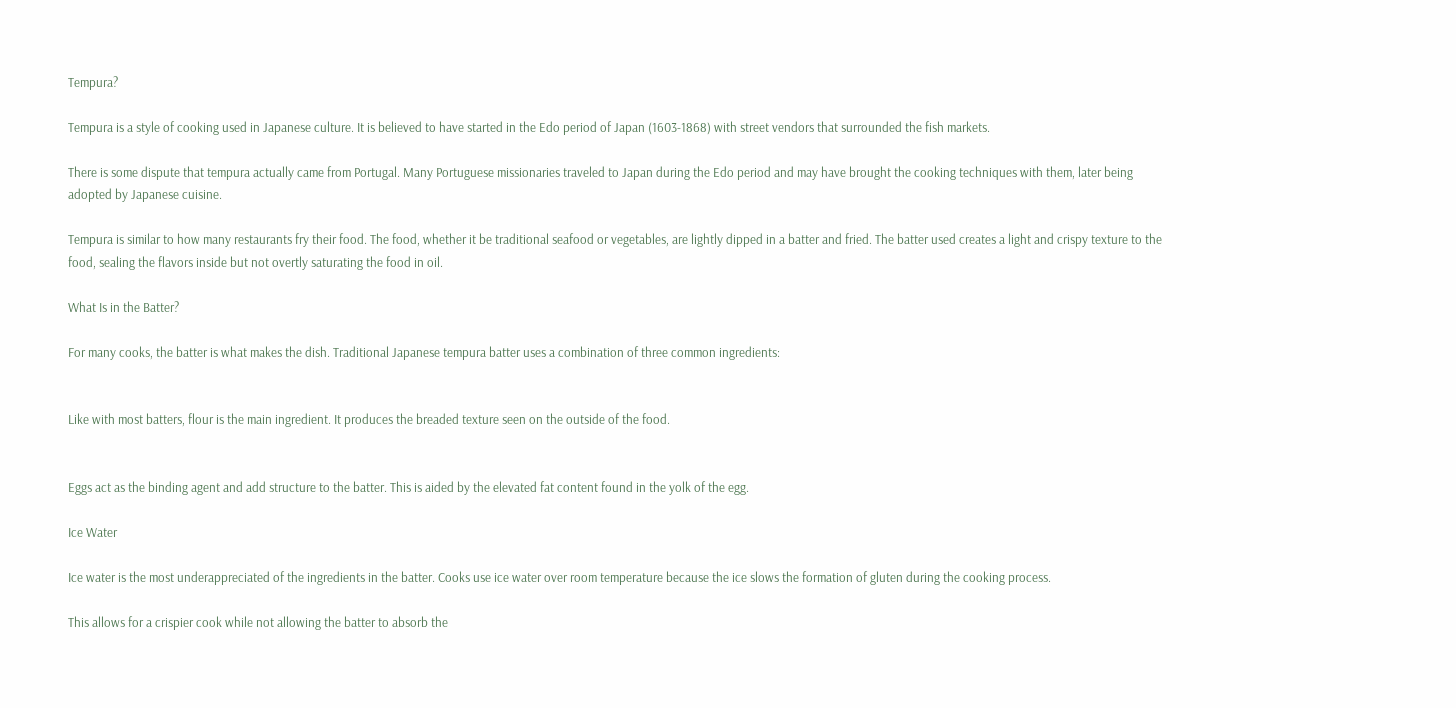Tempura?

Tempura is a style of cooking used in Japanese culture. It is believed to have started in the Edo period of Japan (1603-1868) with street vendors that surrounded the fish markets.

There is some dispute that tempura actually came from Portugal. Many Portuguese missionaries traveled to Japan during the Edo period and may have brought the cooking techniques with them, later being adopted by Japanese cuisine.

Tempura is similar to how many restaurants fry their food. The food, whether it be traditional seafood or vegetables, are lightly dipped in a batter and fried. The batter used creates a light and crispy texture to the food, sealing the flavors inside but not overtly saturating the food in oil.

What Is in the Batter?

For many cooks, the batter is what makes the dish. Traditional Japanese tempura batter uses a combination of three common ingredients:


Like with most batters, flour is the main ingredient. It produces the breaded texture seen on the outside of the food.


Eggs act as the binding agent and add structure to the batter. This is aided by the elevated fat content found in the yolk of the egg.

Ice Water

Ice water is the most underappreciated of the ingredients in the batter. Cooks use ice water over room temperature because the ice slows the formation of gluten during the cooking process.

This allows for a crispier cook while not allowing the batter to absorb the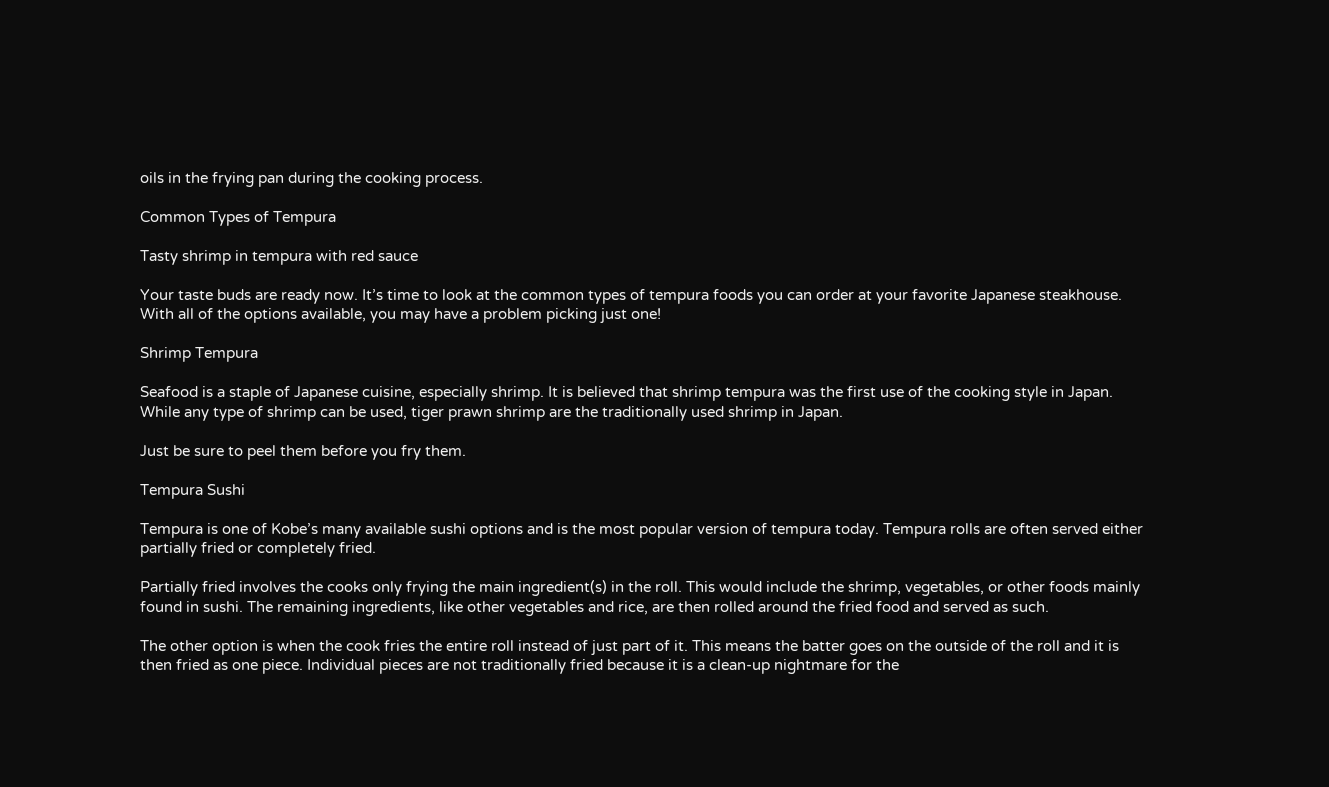oils in the frying pan during the cooking process.

Common Types of Tempura

Tasty shrimp in tempura with red sauce

Your taste buds are ready now. It’s time to look at the common types of tempura foods you can order at your favorite Japanese steakhouse. With all of the options available, you may have a problem picking just one!

Shrimp Tempura

Seafood is a staple of Japanese cuisine, especially shrimp. It is believed that shrimp tempura was the first use of the cooking style in Japan. While any type of shrimp can be used, tiger prawn shrimp are the traditionally used shrimp in Japan.

Just be sure to peel them before you fry them.

Tempura Sushi

Tempura is one of Kobe’s many available sushi options and is the most popular version of tempura today. Tempura rolls are often served either partially fried or completely fried.

Partially fried involves the cooks only frying the main ingredient(s) in the roll. This would include the shrimp, vegetables, or other foods mainly found in sushi. The remaining ingredients, like other vegetables and rice, are then rolled around the fried food and served as such.

The other option is when the cook fries the entire roll instead of just part of it. This means the batter goes on the outside of the roll and it is then fried as one piece. Individual pieces are not traditionally fried because it is a clean-up nightmare for the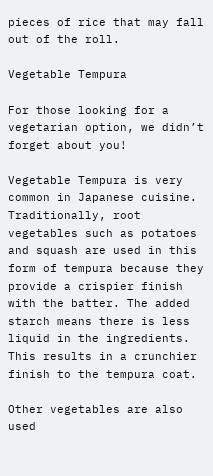pieces of rice that may fall out of the roll.

Vegetable Tempura

For those looking for a vegetarian option, we didn’t forget about you!

Vegetable Tempura is very common in Japanese cuisine. Traditionally, root vegetables such as potatoes and squash are used in this form of tempura because they provide a crispier finish with the batter. The added starch means there is less liquid in the ingredients. This results in a crunchier finish to the tempura coat.

Other vegetables are also used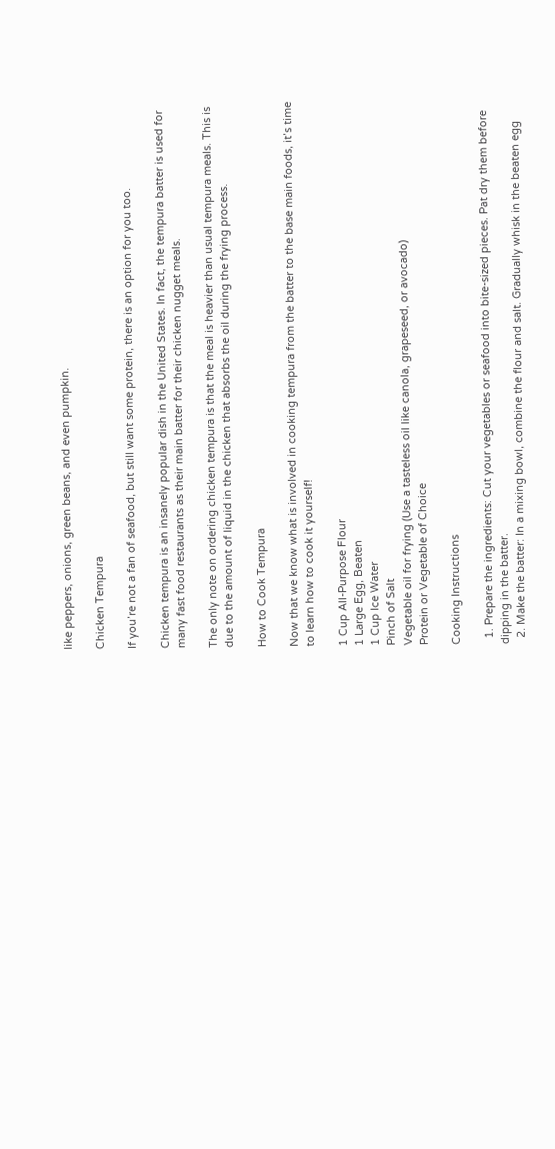like peppers, onions, green beans, and even pumpkin.

Chicken Tempura

If you’re not a fan of seafood, but still want some protein, there is an option for you too.

Chicken tempura is an insanely popular dish in the United States. In fact, the tempura batter is used for many fast food restaurants as their main batter for their chicken nugget meals.

The only note on ordering chicken tempura is that the meal is heavier than usual tempura meals. This is due to the amount of liquid in the chicken that absorbs the oil during the frying process.

How to Cook Tempura

Now that we know what is involved in cooking tempura from the batter to the base main foods, it’s time to learn how to cook it yourself!

1 Cup All-Purpose Flour
1 Large Egg, Beaten
1 Cup Ice Water
Pinch of Salt
Vegetable oil for frying (Use a tasteless oil like canola, grapeseed, or avocado)
Protein or Vegetable of Choice

Cooking Instructions

  1. Prepare the ingredients: Cut your vegetables or seafood into bite-sized pieces. Pat dry them before dipping in the batter.
  2. Make the batter: In a mixing bowl, combine the flour and salt. Gradually whisk in the beaten egg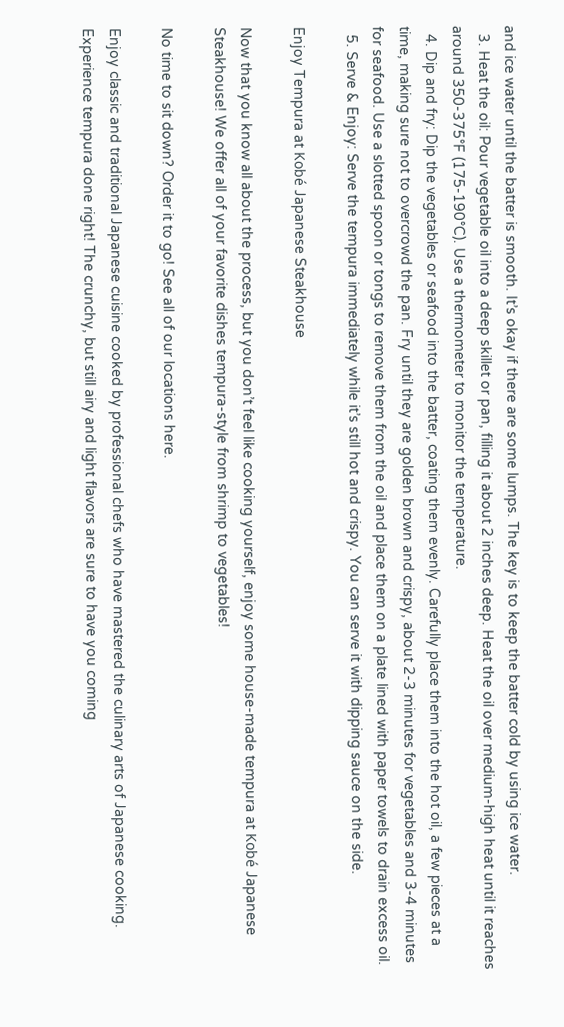and ice water until the batter is smooth. It’s okay if there are some lumps. The key is to keep the batter cold by using ice water.
  3. Heat the oil: Pour vegetable oil into a deep skillet or pan, filling it about 2 inches deep. Heat the oil over medium-high heat until it reaches around 350-375°F (175-190°C). Use a thermometer to monitor the temperature.
  4. Dip and fry: Dip the vegetables or seafood into the batter, coating them evenly. Carefully place them into the hot oil, a few pieces at a time, making sure not to overcrowd the pan. Fry until they are golden brown and crispy, about 2-3 minutes for vegetables and 3-4 minutes for seafood. Use a slotted spoon or tongs to remove them from the oil and place them on a plate lined with paper towels to drain excess oil.
  5. Serve & Enjoy: Serve the tempura immediately while it’s still hot and crispy. You can serve it with dipping sauce on the side.

Enjoy Tempura at Kobé Japanese Steakhouse

Now that you know all about the process, but you don’t feel like cooking yourself, enjoy some house-made tempura at Kobé Japanese Steakhouse! We offer all of your favorite dishes tempura-style from shrimp to vegetables!

No time to sit down? Order it to go! See all of our locations here.

Enjoy classic and traditional Japanese cuisine cooked by professional chefs who have mastered the culinary arts of Japanese cooking. Experience tempura done right! The crunchy, but still airy and light flavors are sure to have you coming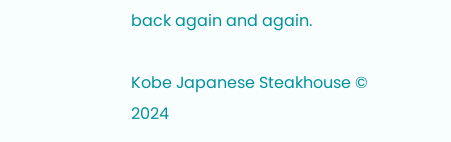back again and again.

Kobe Japanese Steakhouse © 2024